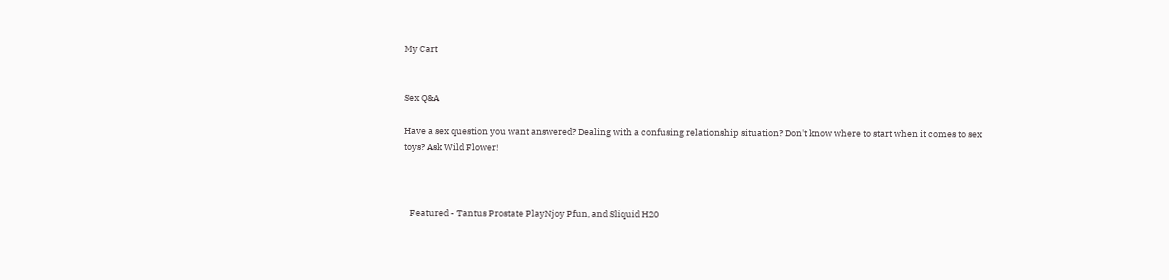My Cart


Sex Q&A

Have a sex question you want answered? Dealing with a confusing relationship situation? Don't know where to start when it comes to sex toys? Ask Wild Flower!



   Featured - Tantus Prostate PlayNjoy Pfun, and Sliquid H20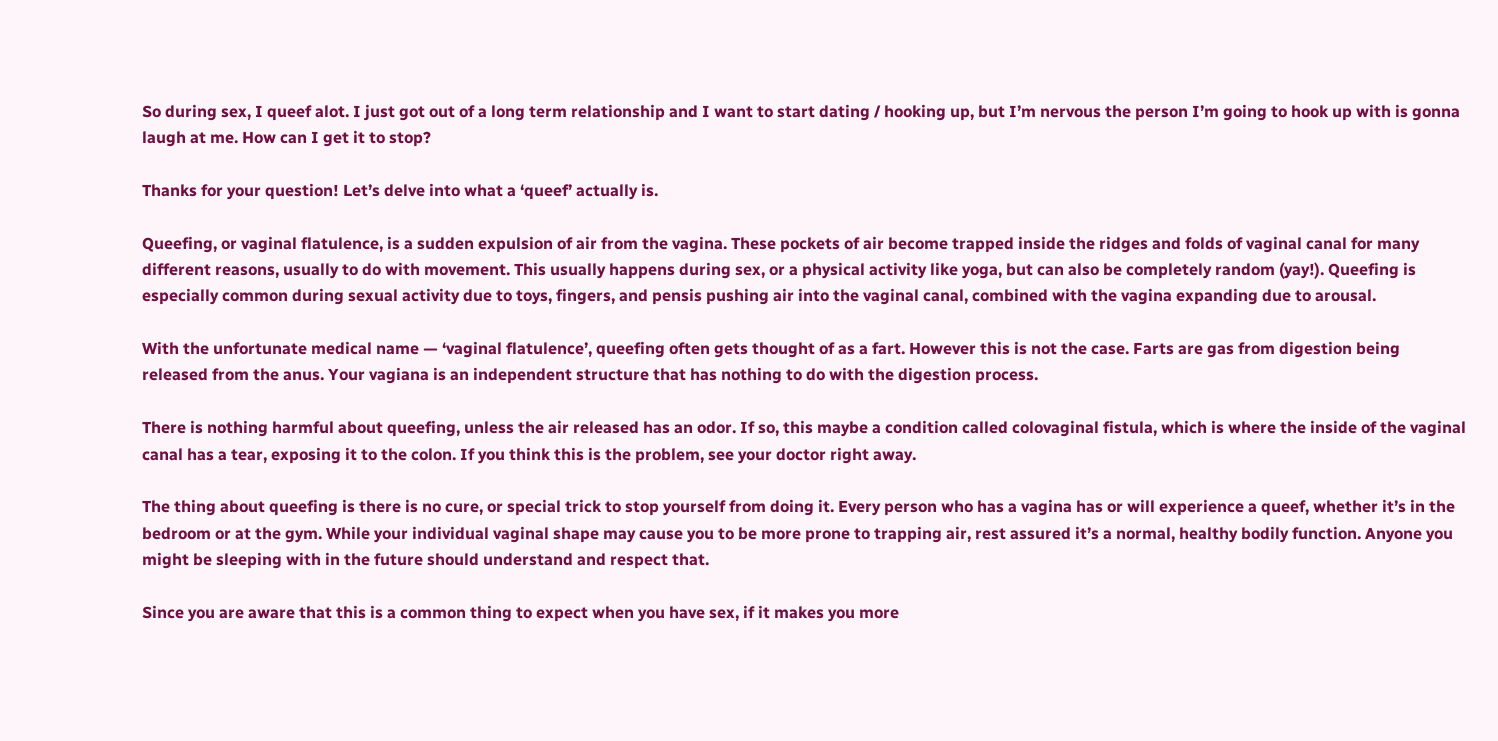So during sex, I queef alot. I just got out of a long term relationship and I want to start dating / hooking up, but I’m nervous the person I’m going to hook up with is gonna laugh at me. How can I get it to stop?

Thanks for your question! Let’s delve into what a ‘queef’ actually is.

Queefing, or vaginal flatulence, is a sudden expulsion of air from the vagina. These pockets of air become trapped inside the ridges and folds of vaginal canal for many different reasons, usually to do with movement. This usually happens during sex, or a physical activity like yoga, but can also be completely random (yay!). Queefing is especially common during sexual activity due to toys, fingers, and pensis pushing air into the vaginal canal, combined with the vagina expanding due to arousal.

With the unfortunate medical name — ‘vaginal flatulence’, queefing often gets thought of as a fart. However this is not the case. Farts are gas from digestion being released from the anus. Your vagiana is an independent structure that has nothing to do with the digestion process.

There is nothing harmful about queefing, unless the air released has an odor. If so, this maybe a condition called colovaginal fistula, which is where the inside of the vaginal canal has a tear, exposing it to the colon. If you think this is the problem, see your doctor right away.

The thing about queefing is there is no cure, or special trick to stop yourself from doing it. Every person who has a vagina has or will experience a queef, whether it’s in the bedroom or at the gym. While your individual vaginal shape may cause you to be more prone to trapping air, rest assured it’s a normal, healthy bodily function. Anyone you might be sleeping with in the future should understand and respect that.

Since you are aware that this is a common thing to expect when you have sex, if it makes you more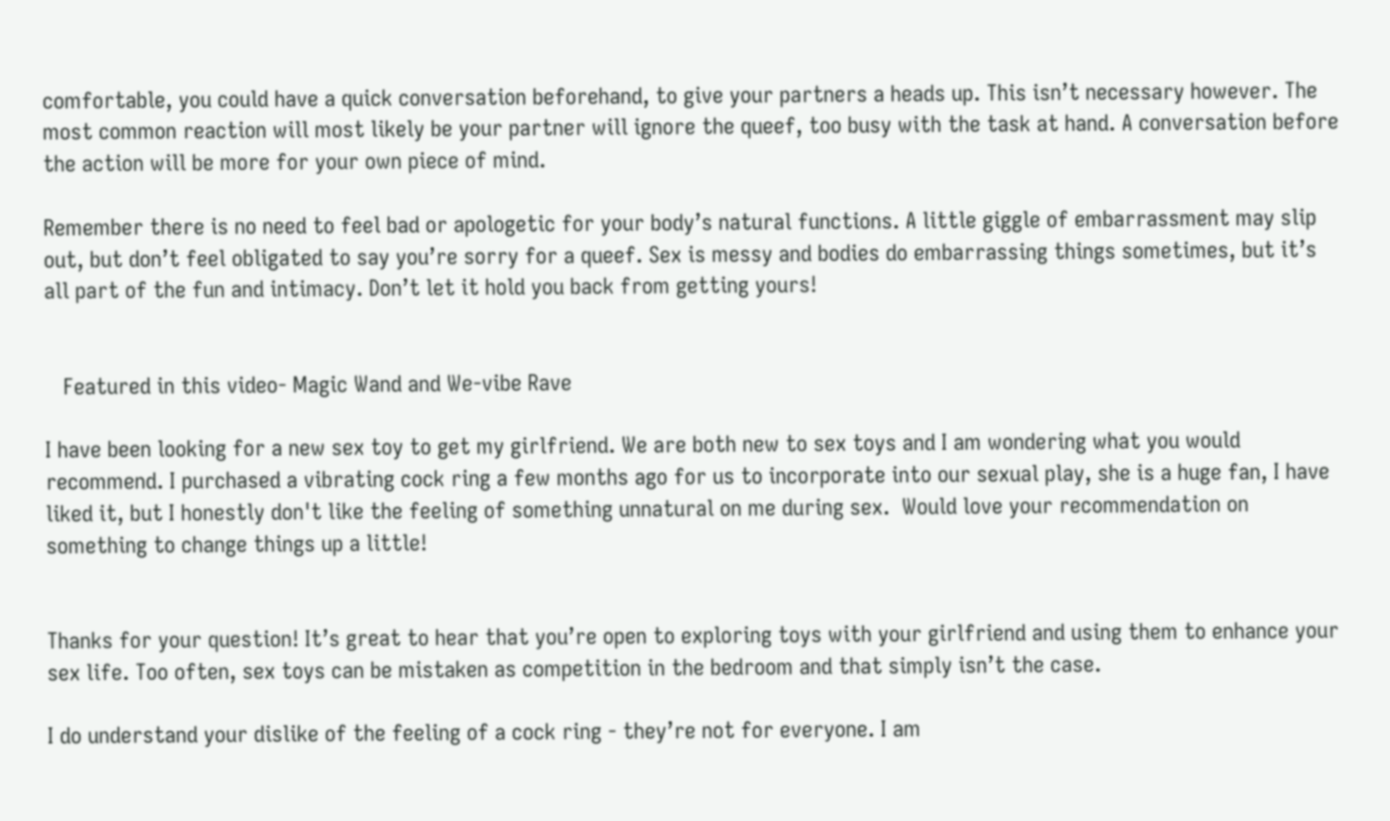comfortable, you could have a quick conversation beforehand, to give your partners a heads up. This isn’t necessary however. The most common reaction will most likely be your partner will ignore the queef, too busy with the task at hand. A conversation before the action will be more for your own piece of mind.

Remember there is no need to feel bad or apologetic for your body’s natural functions. A little giggle of embarrassment may slip out, but don’t feel obligated to say you’re sorry for a queef. Sex is messy and bodies do embarrassing things sometimes, but it’s all part of the fun and intimacy. Don’t let it hold you back from getting yours!


   Featured in this video- Magic Wand and We-vibe Rave

I have been looking for a new sex toy to get my girlfriend. We are both new to sex toys and I am wondering what you would recommend. I purchased a vibrating cock ring a few months ago for us to incorporate into our sexual play, she is a huge fan, I have liked it, but I honestly don't like the feeling of something unnatural on me during sex.  Would love your recommendation on something to change things up a little!


Thanks for your question! It’s great to hear that you’re open to exploring toys with your girlfriend and using them to enhance your sex life. Too often, sex toys can be mistaken as competition in the bedroom and that simply isn’t the case.

I do understand your dislike of the feeling of a cock ring - they’re not for everyone. I am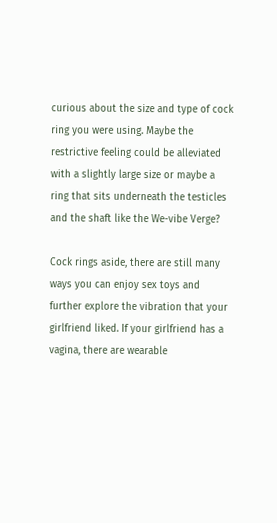curious about the size and type of cock ring you were using. Maybe the restrictive feeling could be alleviated with a slightly large size or maybe a ring that sits underneath the testicles and the shaft like the We-vibe Verge?

Cock rings aside, there are still many ways you can enjoy sex toys and further explore the vibration that your girlfriend liked. If your girlfriend has a vagina, there are wearable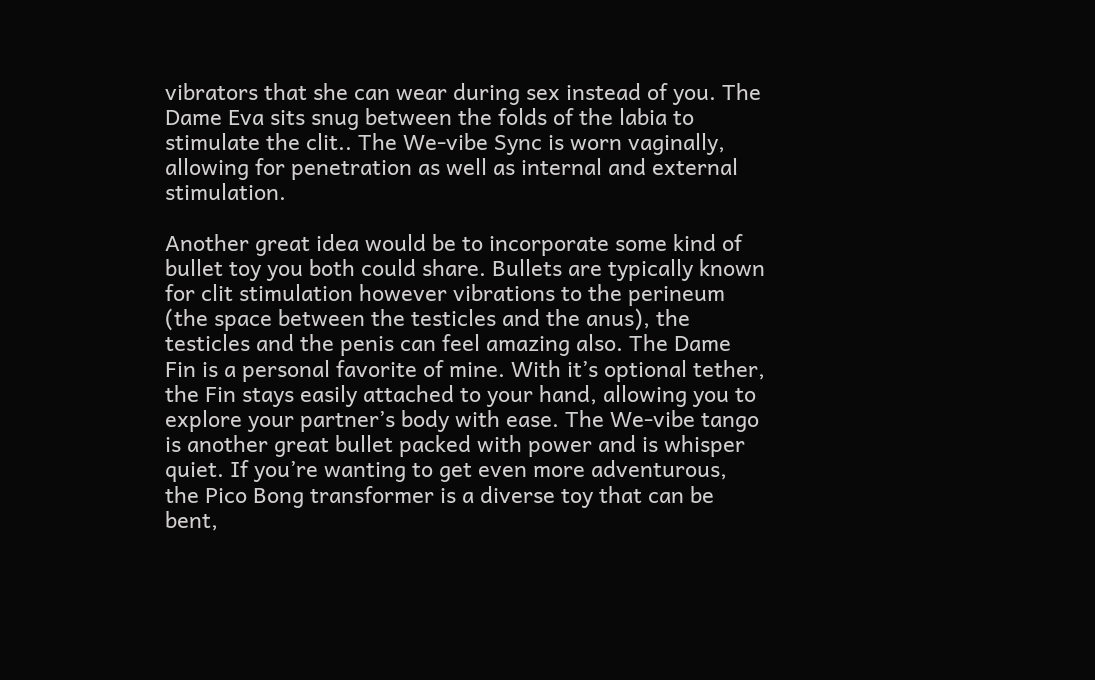vibrators that she can wear during sex instead of you. The Dame Eva sits snug between the folds of the labia to stimulate the clit.. The We-vibe Sync is worn vaginally, allowing for penetration as well as internal and external stimulation.

Another great idea would be to incorporate some kind of bullet toy you both could share. Bullets are typically known for clit stimulation however vibrations to the perineum (the space between the testicles and the anus), the testicles and the penis can feel amazing also. The Dame Fin is a personal favorite of mine. With it’s optional tether, the Fin stays easily attached to your hand, allowing you to explore your partner’s body with ease. The We-vibe tango is another great bullet packed with power and is whisper quiet. If you’re wanting to get even more adventurous, the Pico Bong transformer is a diverse toy that can be bent,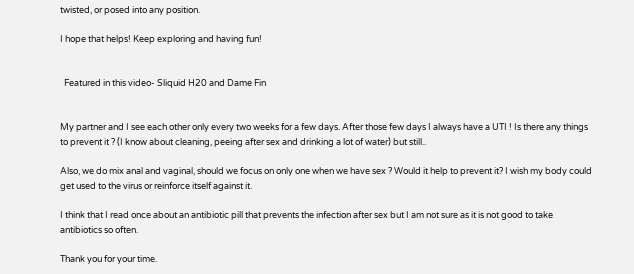twisted, or posed into any position.

I hope that helps! Keep exploring and having fun!


  Featured in this video- Sliquid H20 and Dame Fin


My partner and I see each other only every two weeks for a few days. After those few days I always have a UTI ! Is there any things to prevent it ? (I know about cleaning, peeing after sex and drinking a lot of water) but still..

Also, we do mix anal and vaginal, should we focus on only one when we have sex ? Would it help to prevent it? I wish my body could get used to the virus or reinforce itself against it.

I think that I read once about an antibiotic pill that prevents the infection after sex but I am not sure as it is not good to take antibiotics so often.

Thank you for your time.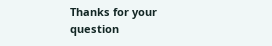Thanks for your question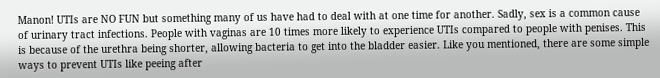Manon! UTIs are NO FUN but something many of us have had to deal with at one time for another. Sadly, sex is a common cause of urinary tract infections. People with vaginas are 10 times more likely to experience UTIs compared to people with penises. This is because of the urethra being shorter, allowing bacteria to get into the bladder easier. Like you mentioned, there are some simple ways to prevent UTIs like peeing after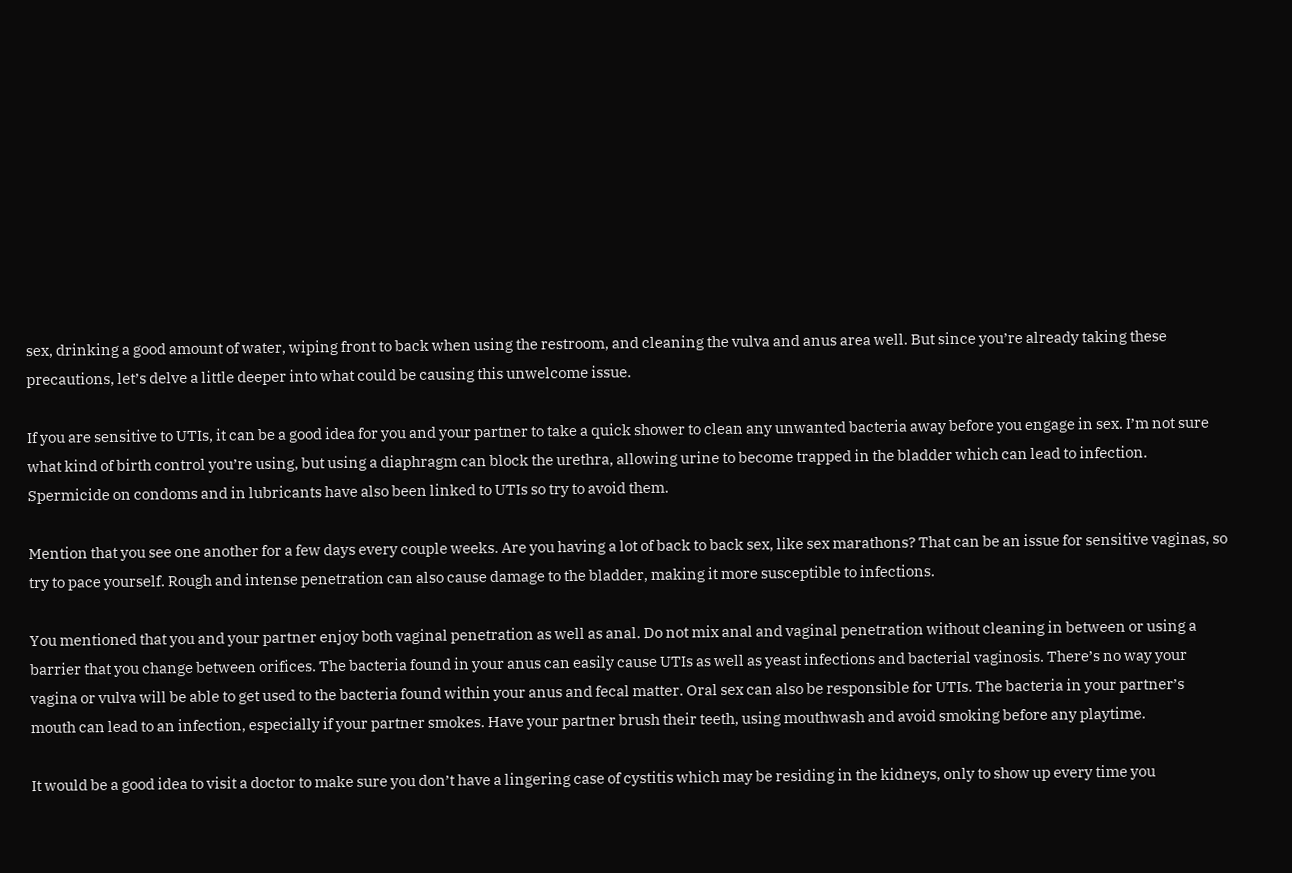sex, drinking a good amount of water, wiping front to back when using the restroom, and cleaning the vulva and anus area well. But since you’re already taking these precautions, let’s delve a little deeper into what could be causing this unwelcome issue.

If you are sensitive to UTIs, it can be a good idea for you and your partner to take a quick shower to clean any unwanted bacteria away before you engage in sex. I’m not sure what kind of birth control you’re using, but using a diaphragm can block the urethra, allowing urine to become trapped in the bladder which can lead to infection. Spermicide on condoms and in lubricants have also been linked to UTIs so try to avoid them.

Mention that you see one another for a few days every couple weeks. Are you having a lot of back to back sex, like sex marathons? That can be an issue for sensitive vaginas, so try to pace yourself. Rough and intense penetration can also cause damage to the bladder, making it more susceptible to infections.

You mentioned that you and your partner enjoy both vaginal penetration as well as anal. Do not mix anal and vaginal penetration without cleaning in between or using a barrier that you change between orifices. The bacteria found in your anus can easily cause UTIs as well as yeast infections and bacterial vaginosis. There’s no way your vagina or vulva will be able to get used to the bacteria found within your anus and fecal matter. Oral sex can also be responsible for UTIs. The bacteria in your partner’s mouth can lead to an infection, especially if your partner smokes. Have your partner brush their teeth, using mouthwash and avoid smoking before any playtime.

It would be a good idea to visit a doctor to make sure you don’t have a lingering case of cystitis which may be residing in the kidneys, only to show up every time you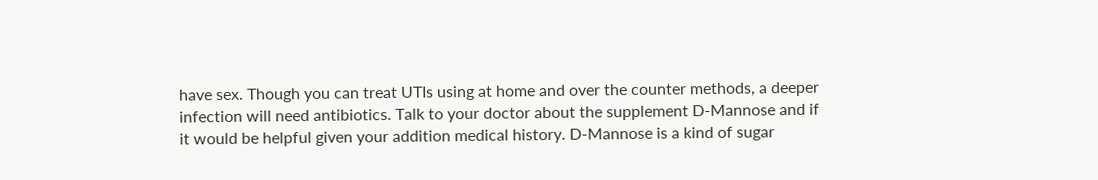have sex. Though you can treat UTIs using at home and over the counter methods, a deeper infection will need antibiotics. Talk to your doctor about the supplement D-Mannose and if it would be helpful given your addition medical history. D-Mannose is a kind of sugar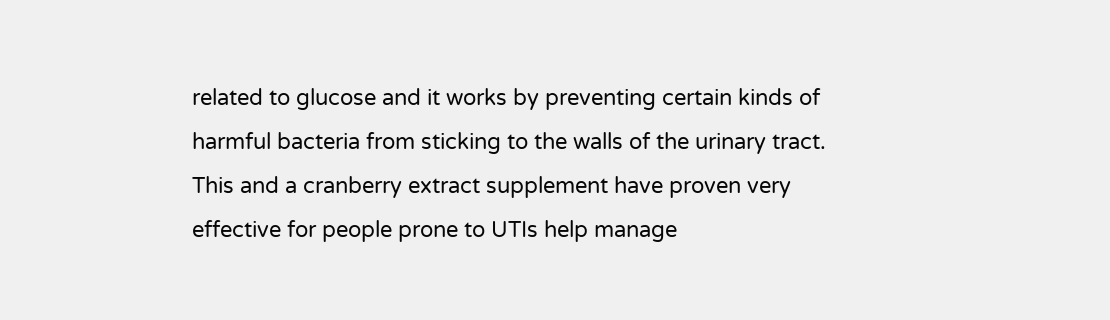related to glucose and it works by preventing certain kinds of harmful bacteria from sticking to the walls of the urinary tract. This and a cranberry extract supplement have proven very effective for people prone to UTIs help manage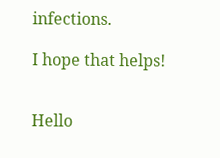infections.

I hope that helps!


Hello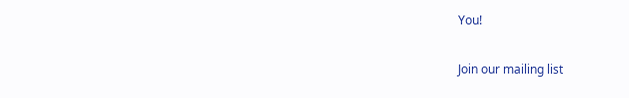You!

Join our mailing list